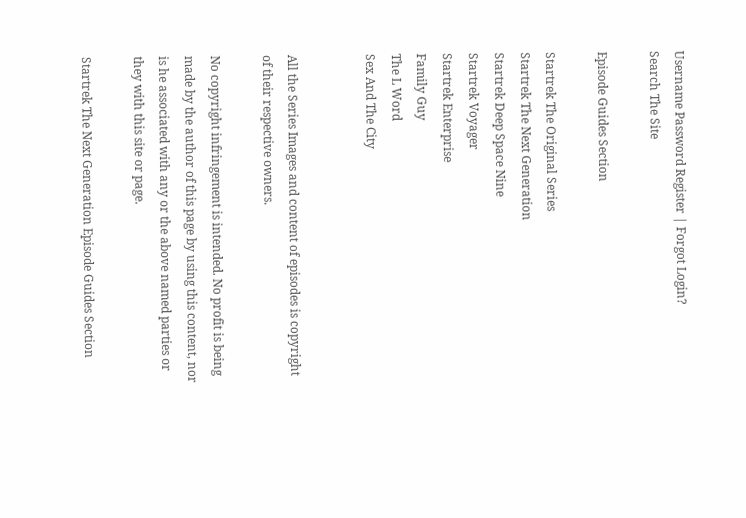Username Password Register | Forgot Login?
Search The Site

Episode Guides Section

Startrek The Original Series
Startrek The Next Generation
Startrek Deep Space Nine
Startrek Voyager
Startrek Enterprise
Family Guy
The L Word
Sex And The City


All the Series Images and content of episodes is copyright of their respective owners.

No copyright infringement is intended. No profit is being made by the author of this page by using this content, nor is he associated with any or the above named parties or they with this site or page.

Startrek The Next Generation Episode Guides Section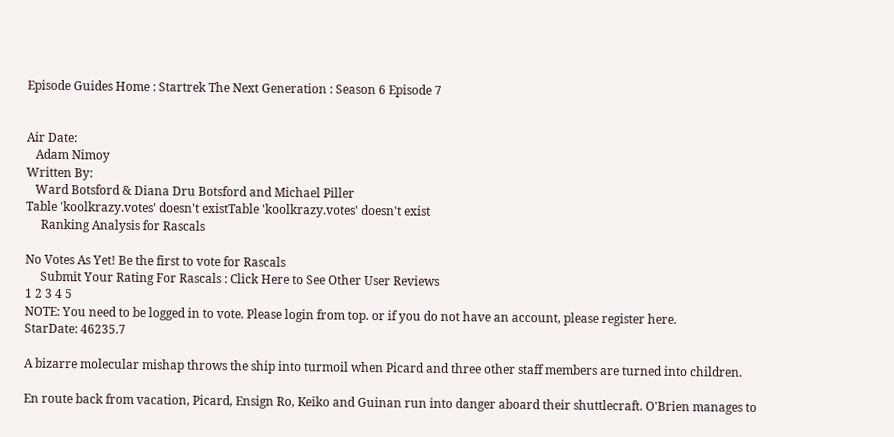Episode Guides Home : Startrek The Next Generation : Season 6 Episode 7


Air Date:
   Adam Nimoy
Written By:
   Ward Botsford & Diana Dru Botsford and Michael Piller
Table 'koolkrazy.votes' doesn't existTable 'koolkrazy.votes' doesn't exist
     Ranking Analysis for Rascals

No Votes As Yet! Be the first to vote for Rascals
     Submit Your Rating For Rascals : Click Here to See Other User Reviews
1 2 3 4 5
NOTE: You need to be logged in to vote. Please login from top. or if you do not have an account, please register here.
StarDate: 46235.7

A bizarre molecular mishap throws the ship into turmoil when Picard and three other staff members are turned into children.

En route back from vacation, Picard, Ensign Ro, Keiko and Guinan run into danger aboard their shuttlecraft. O'Brien manages to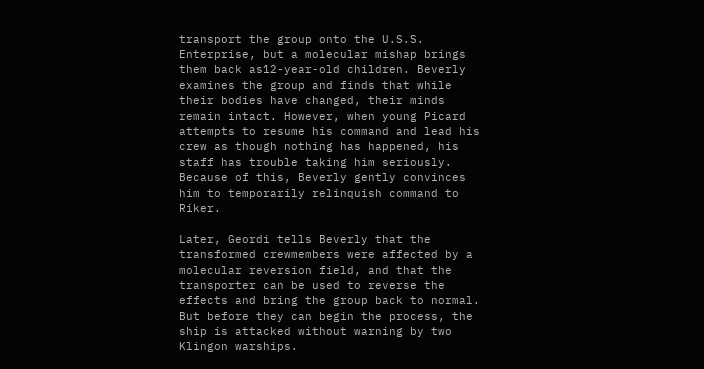transport the group onto the U.S.S. Enterprise, but a molecular mishap brings them back as12-year-old children. Beverly examines the group and finds that while their bodies have changed, their minds remain intact. However, when young Picard attempts to resume his command and lead his crew as though nothing has happened, his staff has trouble taking him seriously. Because of this, Beverly gently convinces him to temporarily relinquish command to Riker.

Later, Geordi tells Beverly that the transformed crewmembers were affected by a molecular reversion field, and that the transporter can be used to reverse the effects and bring the group back to normal. But before they can begin the process, the ship is attacked without warning by two Klingon warships.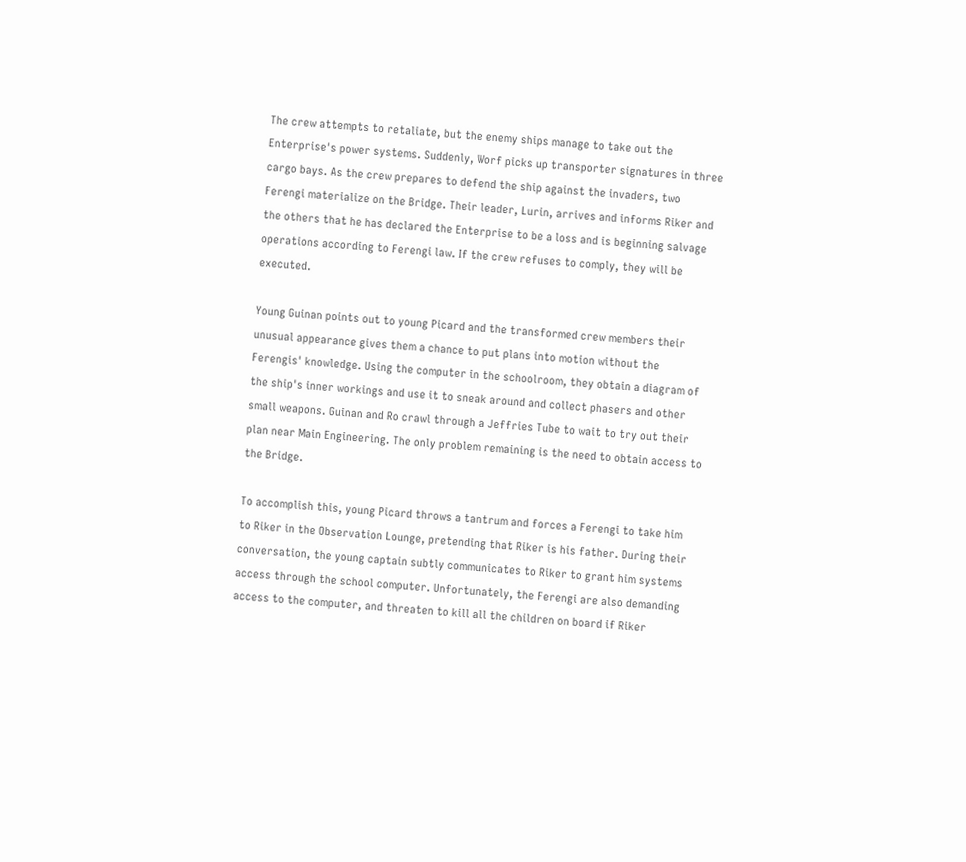The crew attempts to retaliate, but the enemy ships manage to take out the Enterprise's power systems. Suddenly, Worf picks up transporter signatures in three cargo bays. As the crew prepares to defend the ship against the invaders, two Ferengi materialize on the Bridge. Their leader, Lurin, arrives and informs Riker and the others that he has declared the Enterprise to be a loss and is beginning salvage operations according to Ferengi law. If the crew refuses to comply, they will be executed.

Young Guinan points out to young Picard and the transformed crew members their unusual appearance gives them a chance to put plans into motion without the Ferengis' knowledge. Using the computer in the schoolroom, they obtain a diagram of the ship's inner workings and use it to sneak around and collect phasers and other small weapons. Guinan and Ro crawl through a Jeffries Tube to wait to try out their plan near Main Engineering. The only problem remaining is the need to obtain access to the Bridge.

To accomplish this, young Picard throws a tantrum and forces a Ferengi to take him to Riker in the Observation Lounge, pretending that Riker is his father. During their conversation, the young captain subtly communicates to Riker to grant him systems access through the school computer. Unfortunately, the Ferengi are also demanding access to the computer, and threaten to kill all the children on board if Riker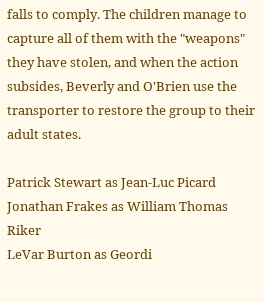falls to comply. The children manage to capture all of them with the "weapons" they have stolen, and when the action subsides, Beverly and O'Brien use the transporter to restore the group to their adult states.

Patrick Stewart as Jean-Luc Picard
Jonathan Frakes as William Thomas Riker
LeVar Burton as Geordi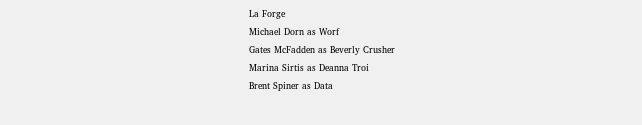La Forge
Michael Dorn as Worf
Gates McFadden as Beverly Crusher
Marina Sirtis as Deanna Troi
Brent Spiner as Data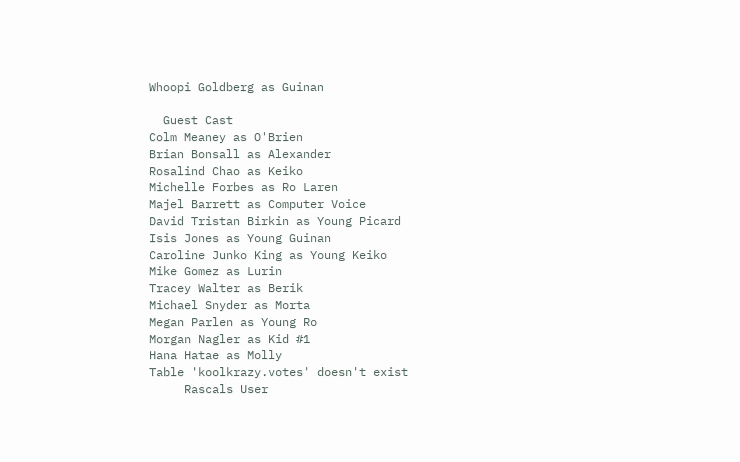Whoopi Goldberg as Guinan

  Guest Cast
Colm Meaney as O'Brien
Brian Bonsall as Alexander
Rosalind Chao as Keiko
Michelle Forbes as Ro Laren
Majel Barrett as Computer Voice
David Tristan Birkin as Young Picard
Isis Jones as Young Guinan
Caroline Junko King as Young Keiko
Mike Gomez as Lurin
Tracey Walter as Berik
Michael Snyder as Morta
Megan Parlen as Young Ro
Morgan Nagler as Kid #1
Hana Hatae as Molly
Table 'koolkrazy.votes' doesn't exist
     Rascals User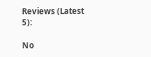Reviews (Latest 5):

No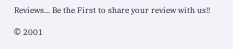Reviews... Be the First to share your review with us!!

© 2001